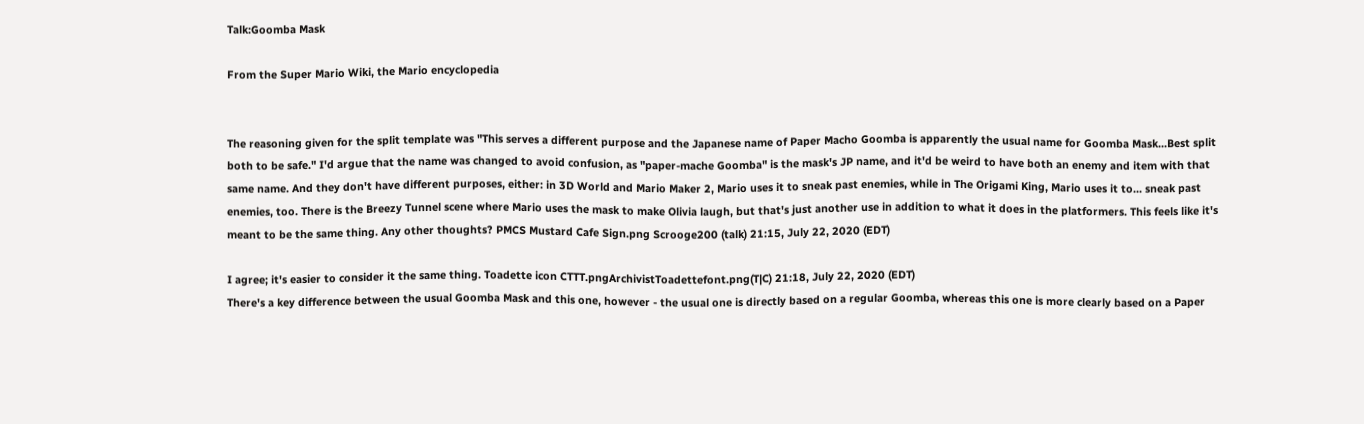Talk:Goomba Mask

From the Super Mario Wiki, the Mario encyclopedia


The reasoning given for the split template was "This serves a different purpose and the Japanese name of Paper Macho Goomba is apparently the usual name for Goomba Mask...Best split both to be safe." I'd argue that the name was changed to avoid confusion, as "paper-mache Goomba" is the mask's JP name, and it'd be weird to have both an enemy and item with that same name. And they don't have different purposes, either: in 3D World and Mario Maker 2, Mario uses it to sneak past enemies, while in The Origami King, Mario uses it to... sneak past enemies, too. There is the Breezy Tunnel scene where Mario uses the mask to make Olivia laugh, but that's just another use in addition to what it does in the platformers. This feels like it's meant to be the same thing. Any other thoughts? PMCS Mustard Cafe Sign.png Scrooge200 (talk) 21:15, July 22, 2020 (EDT)

I agree; it's easier to consider it the same thing. Toadette icon CTTT.pngArchivistToadettefont.png(T|C) 21:18, July 22, 2020 (EDT)
There's a key difference between the usual Goomba Mask and this one, however - the usual one is directly based on a regular Goomba, whereas this one is more clearly based on a Paper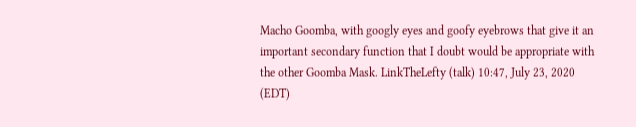Macho Goomba, with googly eyes and goofy eyebrows that give it an important secondary function that I doubt would be appropriate with the other Goomba Mask. LinkTheLefty (talk) 10:47, July 23, 2020 (EDT)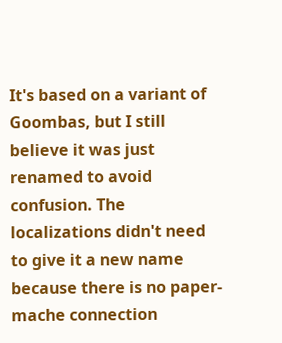It's based on a variant of Goombas, but I still believe it was just renamed to avoid confusion. The localizations didn't need to give it a new name because there is no paper-mache connection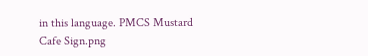in this language. PMCS Mustard Cafe Sign.png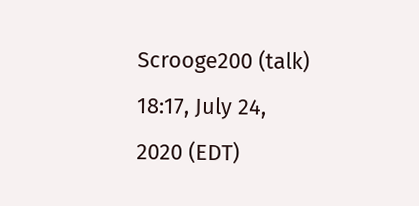Scrooge200 (talk) 18:17, July 24, 2020 (EDT)